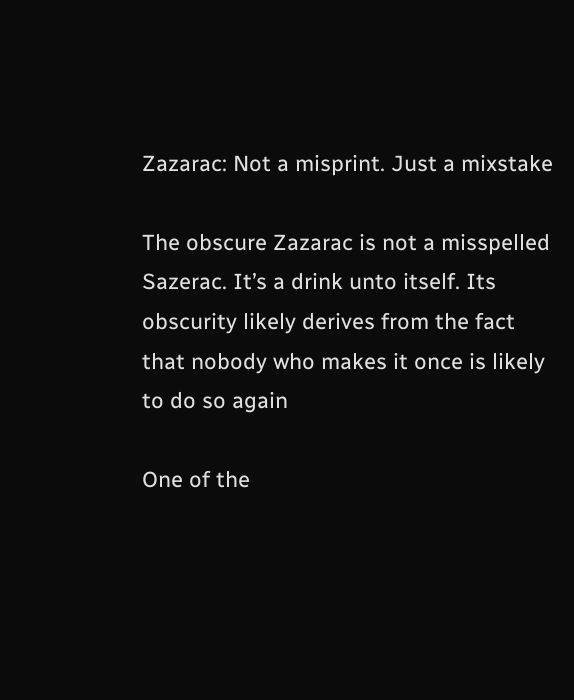Zazarac: Not a misprint. Just a mixstake

The obscure Zazarac is not a misspelled Sazerac. It’s a drink unto itself. Its obscurity likely derives from the fact that nobody who makes it once is likely to do so again

One of the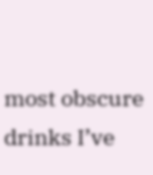most obscure drinks I’ve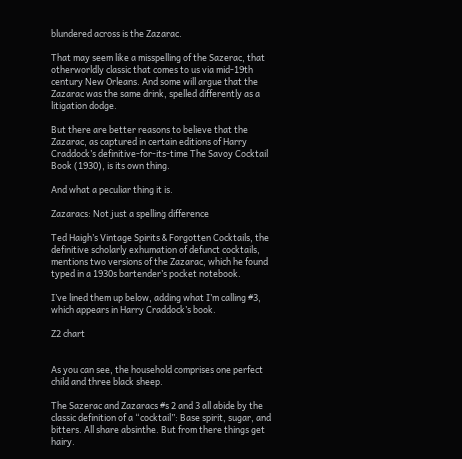blundered across is the Zazarac.

That may seem like a misspelling of the Sazerac, that otherworldly classic that comes to us via mid-19th century New Orleans. And some will argue that the Zazarac was the same drink, spelled differently as a litigation dodge.

But there are better reasons to believe that the Zazarac, as captured in certain editions of Harry Craddock’s definitive-for-its-time The Savoy Cocktail Book (1930), is its own thing.

And what a peculiar thing it is.

Zazaracs: Not just a spelling difference

Ted Haigh’s Vintage Spirits & Forgotten Cocktails, the definitive scholarly exhumation of defunct cocktails, mentions two versions of the Zazarac, which he found typed in a 1930s bartender’s pocket notebook.

I’ve lined them up below, adding what I’m calling #3, which appears in Harry Craddock’s book.

Z2 chart


As you can see, the household comprises one perfect child and three black sheep.

The Sazerac and Zazaracs #s 2 and 3 all abide by the classic definition of a “cocktail”: Base spirit, sugar, and bitters. All share absinthe. But from there things get hairy.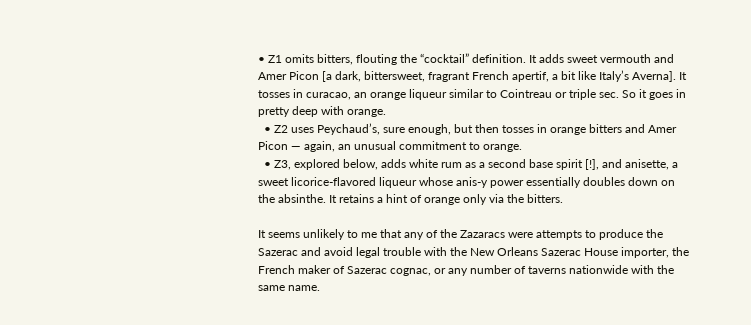• Z1 omits bitters, flouting the “cocktail” definition. It adds sweet vermouth and Amer Picon [a dark, bittersweet, fragrant French apertif, a bit like Italy’s Averna]. It tosses in curacao, an orange liqueur similar to Cointreau or triple sec. So it goes in pretty deep with orange.
  • Z2 uses Peychaud’s, sure enough, but then tosses in orange bitters and Amer Picon — again, an unusual commitment to orange.
  • Z3, explored below, adds white rum as a second base spirit [!], and anisette, a sweet licorice-flavored liqueur whose anis-y power essentially doubles down on the absinthe. It retains a hint of orange only via the bitters.

It seems unlikely to me that any of the Zazaracs were attempts to produce the Sazerac and avoid legal trouble with the New Orleans Sazerac House importer, the French maker of Sazerac cognac, or any number of taverns nationwide with the same name.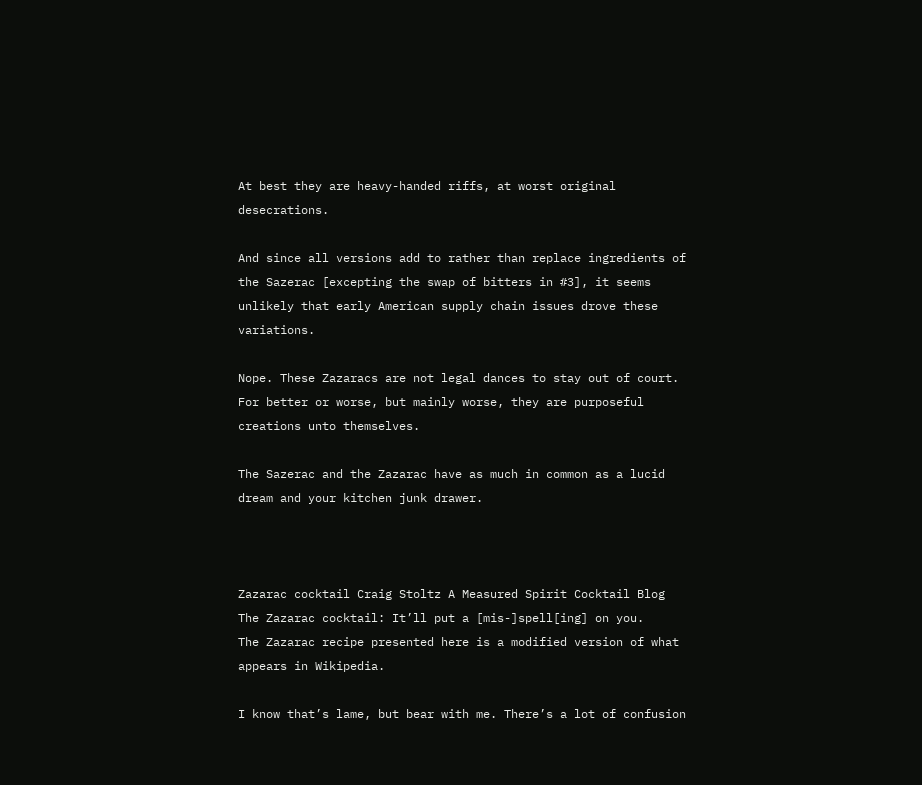At best they are heavy-handed riffs, at worst original desecrations.

And since all versions add to rather than replace ingredients of the Sazerac [excepting the swap of bitters in #3], it seems unlikely that early American supply chain issues drove these variations.

Nope. These Zazaracs are not legal dances to stay out of court. For better or worse, but mainly worse, they are purposeful creations unto themselves.

The Sazerac and the Zazarac have as much in common as a lucid dream and your kitchen junk drawer.



Zazarac cocktail Craig Stoltz A Measured Spirit Cocktail Blog
The Zazarac cocktail: It’ll put a [mis-]spell[ing] on you.
The Zazarac recipe presented here is a modified version of what appears in Wikipedia.

I know that’s lame, but bear with me. There’s a lot of confusion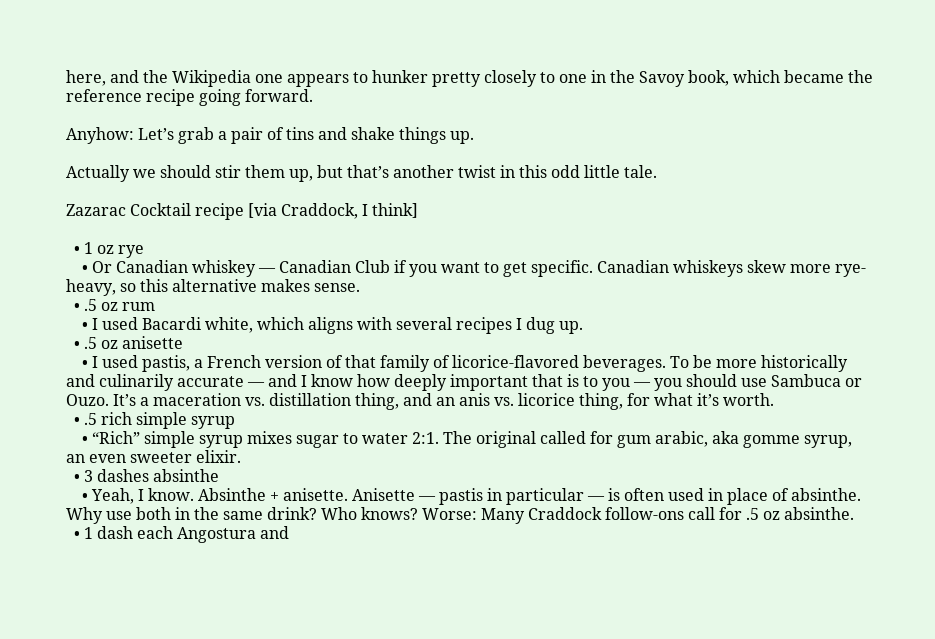here, and the Wikipedia one appears to hunker pretty closely to one in the Savoy book, which became the reference recipe going forward.

Anyhow: Let’s grab a pair of tins and shake things up.

Actually we should stir them up, but that’s another twist in this odd little tale.

Zazarac Cocktail recipe [via Craddock, I think]

  • 1 oz rye
    • Or Canadian whiskey — Canadian Club if you want to get specific. Canadian whiskeys skew more rye-heavy, so this alternative makes sense.
  • .5 oz rum
    • I used Bacardi white, which aligns with several recipes I dug up.
  • .5 oz anisette
    • I used pastis, a French version of that family of licorice-flavored beverages. To be more historically and culinarily accurate — and I know how deeply important that is to you — you should use Sambuca or Ouzo. It’s a maceration vs. distillation thing, and an anis vs. licorice thing, for what it’s worth.
  • .5 rich simple syrup
    • “Rich” simple syrup mixes sugar to water 2:1. The original called for gum arabic, aka gomme syrup, an even sweeter elixir.
  • 3 dashes absinthe
    • Yeah, I know. Absinthe + anisette. Anisette — pastis in particular — is often used in place of absinthe. Why use both in the same drink? Who knows? Worse: Many Craddock follow-ons call for .5 oz absinthe.
  • 1 dash each Angostura and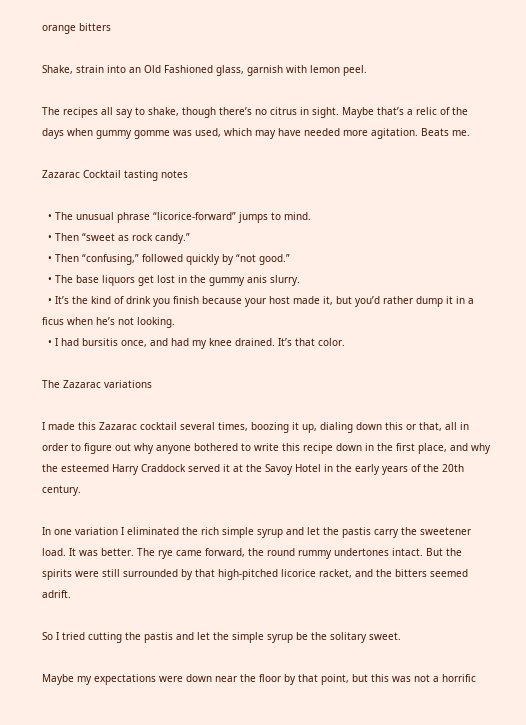orange bitters

Shake, strain into an Old Fashioned glass, garnish with lemon peel.

The recipes all say to shake, though there’s no citrus in sight. Maybe that’s a relic of the days when gummy gomme was used, which may have needed more agitation. Beats me.

Zazarac Cocktail tasting notes

  • The unusual phrase “licorice-forward” jumps to mind.
  • Then “sweet as rock candy.”
  • Then “confusing,” followed quickly by “not good.”
  • The base liquors get lost in the gummy anis slurry.
  • It’s the kind of drink you finish because your host made it, but you’d rather dump it in a ficus when he’s not looking.
  • I had bursitis once, and had my knee drained. It’s that color.

The Zazarac variations

I made this Zazarac cocktail several times, boozing it up, dialing down this or that, all in order to figure out why anyone bothered to write this recipe down in the first place, and why the esteemed Harry Craddock served it at the Savoy Hotel in the early years of the 20th century.

In one variation I eliminated the rich simple syrup and let the pastis carry the sweetener load. It was better. The rye came forward, the round rummy undertones intact. But the spirits were still surrounded by that high-pitched licorice racket, and the bitters seemed adrift.

So I tried cutting the pastis and let the simple syrup be the solitary sweet.

Maybe my expectations were down near the floor by that point, but this was not a horrific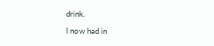drink.

I now had in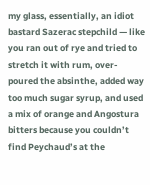my glass, essentially, an idiot bastard Sazerac stepchild — like you ran out of rye and tried to stretch it with rum, over-poured the absinthe, added way too much sugar syrup, and used a mix of orange and Angostura bitters because you couldn’t find Peychaud’s at the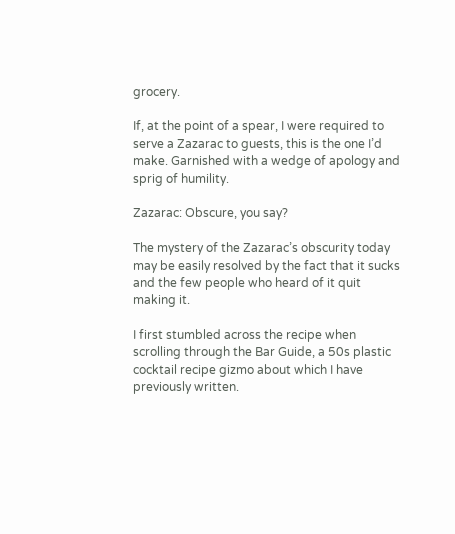grocery.

If, at the point of a spear, I were required to serve a Zazarac to guests, this is the one I’d make. Garnished with a wedge of apology and sprig of humility.

Zazarac: Obscure, you say?

The mystery of the Zazarac’s obscurity today may be easily resolved by the fact that it sucks and the few people who heard of it quit making it.

I first stumbled across the recipe when scrolling through the Bar Guide, a 50s plastic cocktail recipe gizmo about which I have previously written.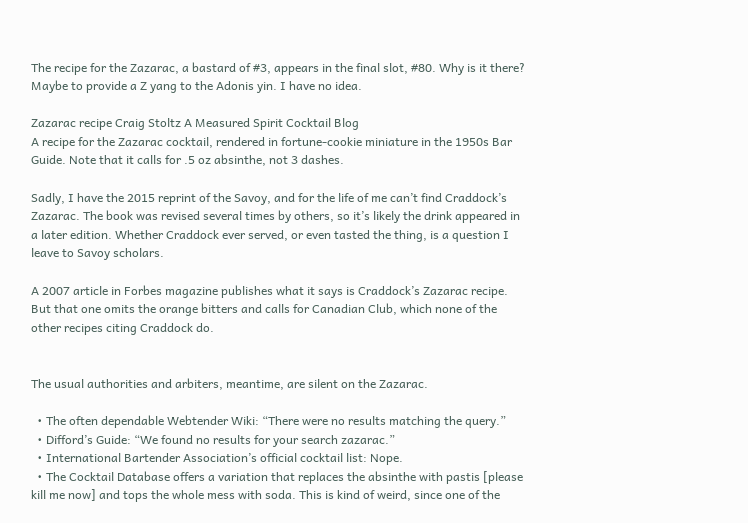The recipe for the Zazarac, a bastard of #3, appears in the final slot, #80. Why is it there? Maybe to provide a Z yang to the Adonis yin. I have no idea.

Zazarac recipe Craig Stoltz A Measured Spirit Cocktail Blog
A recipe for the Zazarac cocktail, rendered in fortune-cookie miniature in the 1950s Bar Guide. Note that it calls for .5 oz absinthe, not 3 dashes.

Sadly, I have the 2015 reprint of the Savoy, and for the life of me can’t find Craddock’s Zazarac. The book was revised several times by others, so it’s likely the drink appeared in a later edition. Whether Craddock ever served, or even tasted the thing, is a question I leave to Savoy scholars.

A 2007 article in Forbes magazine publishes what it says is Craddock’s Zazarac recipe. But that one omits the orange bitters and calls for Canadian Club, which none of the other recipes citing Craddock do.


The usual authorities and arbiters, meantime, are silent on the Zazarac.

  • The often dependable Webtender Wiki: “There were no results matching the query.”
  • Difford’s Guide: “We found no results for your search zazarac.”
  • International Bartender Association’s official cocktail list: Nope.
  • The Cocktail Database offers a variation that replaces the absinthe with pastis [please kill me now] and tops the whole mess with soda. This is kind of weird, since one of the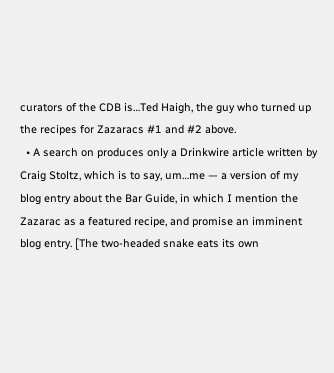curators of the CDB is…Ted Haigh, the guy who turned up the recipes for Zazaracs #1 and #2 above.
  • A search on produces only a Drinkwire article written by Craig Stoltz, which is to say, um…me — a version of my blog entry about the Bar Guide, in which I mention the Zazarac as a featured recipe, and promise an imminent blog entry. [The two-headed snake eats its own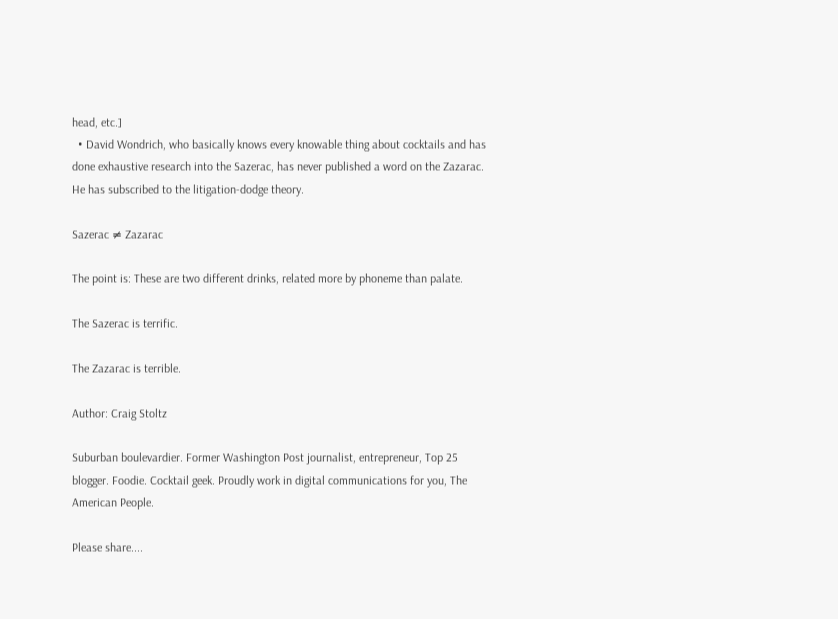head, etc.]
  • David Wondrich, who basically knows every knowable thing about cocktails and has done exhaustive research into the Sazerac, has never published a word on the Zazarac. He has subscribed to the litigation-dodge theory.

Sazerac ≠ Zazarac

The point is: These are two different drinks, related more by phoneme than palate.

The Sazerac is terrific.

The Zazarac is terrible.

Author: Craig Stoltz

Suburban boulevardier. Former Washington Post journalist, entrepreneur, Top 25 blogger. Foodie. Cocktail geek. Proudly work in digital communications for you, The American People.

Please share....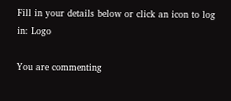Fill in your details below or click an icon to log in: Logo

You are commenting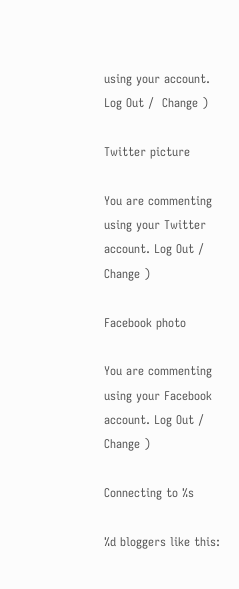using your account. Log Out /  Change )

Twitter picture

You are commenting using your Twitter account. Log Out /  Change )

Facebook photo

You are commenting using your Facebook account. Log Out /  Change )

Connecting to %s

%d bloggers like this: